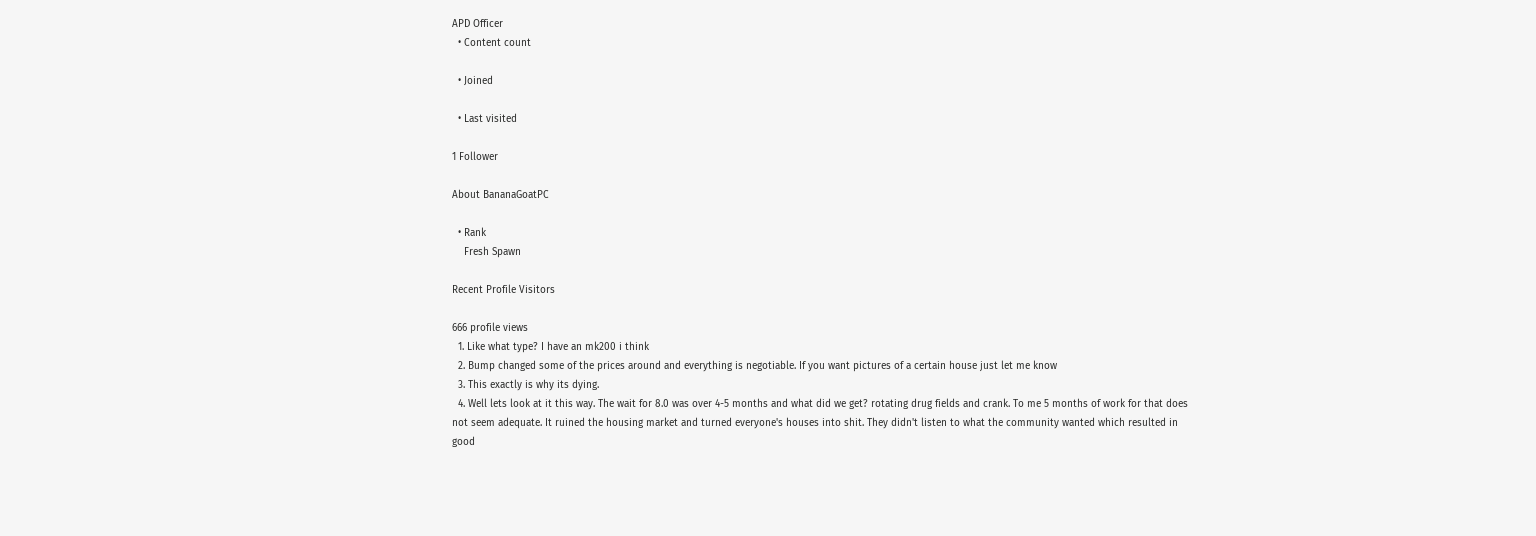APD Officer
  • Content count

  • Joined

  • Last visited

1 Follower

About BananaGoatPC

  • Rank
    Fresh Spawn

Recent Profile Visitors

666 profile views
  1. Like what type? I have an mk200 i think
  2. Bump changed some of the prices around and everything is negotiable. If you want pictures of a certain house just let me know
  3. This exactly is why its dying.
  4. Well lets look at it this way. The wait for 8.0 was over 4-5 months and what did we get? rotating drug fields and crank. To me 5 months of work for that does not seem adequate. It ruined the housing market and turned everyone's houses into shit. They didn't listen to what the community wanted which resulted in good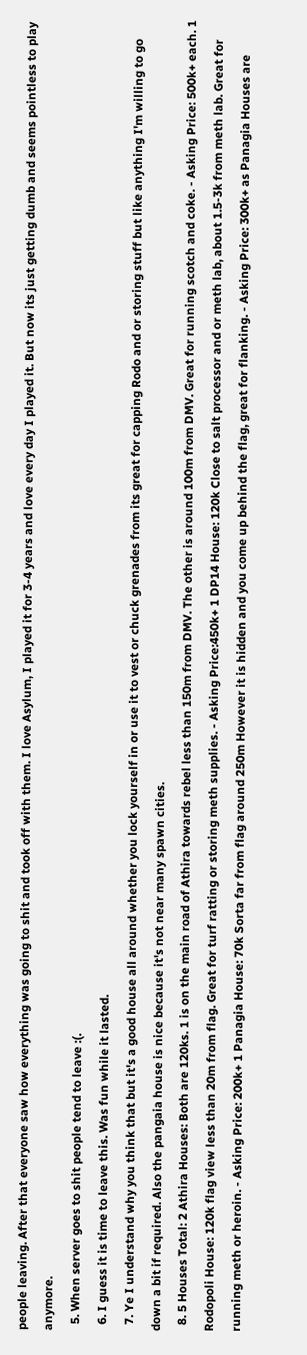people leaving. After that everyone saw how everything was going to shit and took off with them. I love Asylum, I played it for 3-4 years and love every day I played it. But now its just getting dumb and seems pointless to play anymore.
  5. When server goes to shit people tend to leave :(.
  6. I guess it is time to leave this. Was fun while it lasted.
  7. Ye I understand why you think that but it's a good house all around whether you lock yourself in or use it to vest or chuck grenades from its great for capping Rodo and or storing stuff but like anything I'm willing to go down a bit if required. Also the pangaia house is nice because it's not near many spawn cities.
  8. 5 Houses Total: 2 Athira Houses: Both are 120ks. 1 is on the main road of Athira towards rebel less than 150m from DMV. The other is around 100m from DMV. Great for running scotch and coke. - Asking Price: 500k+ each. 1 Rodopoli House: 120k flag view less than 20m from flag. Great for turf ratting or storing meth supplies. - Asking Price:450k+ 1 DP14 House: 120k Close to salt processor and or meth lab, about 1.5-3k from meth lab. Great for running meth or heroin. - Asking Price: 200k+ 1 Panagia House: 70k Sorta far from flag around 250m However it is hidden and you come up behind the flag, great for flanking. - Asking Price: 300k+ as Panagia Houses are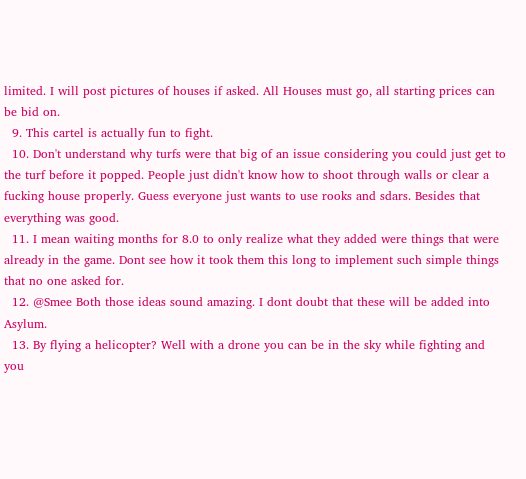limited. I will post pictures of houses if asked. All Houses must go, all starting prices can be bid on.
  9. This cartel is actually fun to fight.
  10. Don't understand why turfs were that big of an issue considering you could just get to the turf before it popped. People just didn't know how to shoot through walls or clear a fucking house properly. Guess everyone just wants to use rooks and sdars. Besides that everything was good.
  11. I mean waiting months for 8.0 to only realize what they added were things that were already in the game. Dont see how it took them this long to implement such simple things that no one asked for.
  12. @Smee Both those ideas sound amazing. I dont doubt that these will be added into Asylum.
  13. By flying a helicopter? Well with a drone you can be in the sky while fighting and you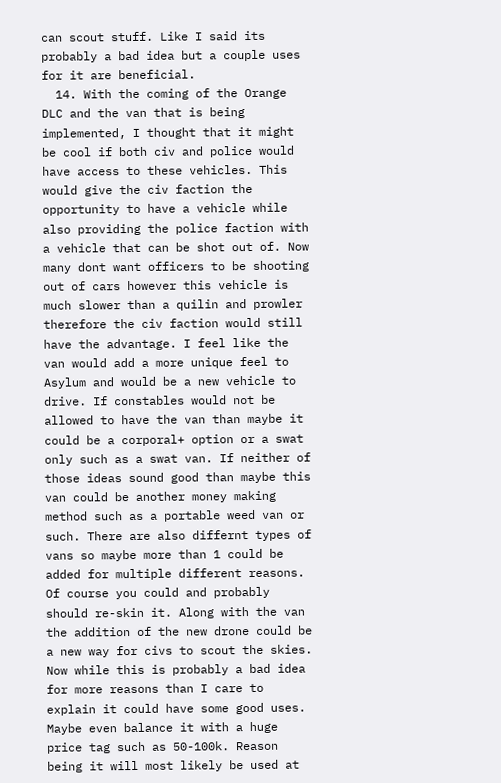can scout stuff. Like I said its probably a bad idea but a couple uses for it are beneficial.
  14. With the coming of the Orange DLC and the van that is being implemented, I thought that it might be cool if both civ and police would have access to these vehicles. This would give the civ faction the opportunity to have a vehicle while also providing the police faction with a vehicle that can be shot out of. Now many dont want officers to be shooting out of cars however this vehicle is much slower than a quilin and prowler therefore the civ faction would still have the advantage. I feel like the van would add a more unique feel to Asylum and would be a new vehicle to drive. If constables would not be allowed to have the van than maybe it could be a corporal+ option or a swat only such as a swat van. If neither of those ideas sound good than maybe this van could be another money making method such as a portable weed van or such. There are also differnt types of vans so maybe more than 1 could be added for multiple different reasons. Of course you could and probably should re-skin it. Along with the van the addition of the new drone could be a new way for civs to scout the skies. Now while this is probably a bad idea for more reasons than I care to explain it could have some good uses. Maybe even balance it with a huge price tag such as 50-100k. Reason being it will most likely be used at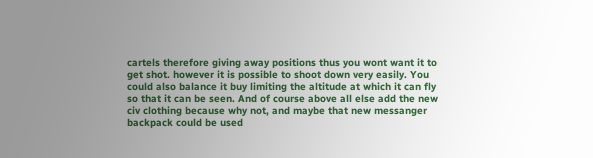cartels therefore giving away positions thus you wont want it to get shot. however it is possible to shoot down very easily. You could also balance it buy limiting the altitude at which it can fly so that it can be seen. And of course above all else add the new civ clothing because why not, and maybe that new messanger backpack could be used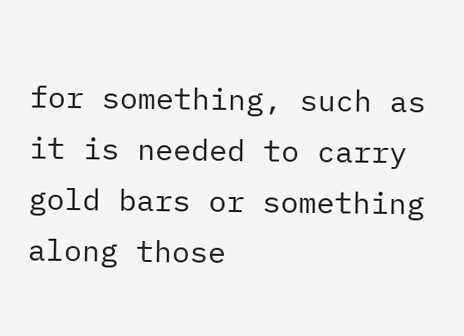for something, such as it is needed to carry gold bars or something along those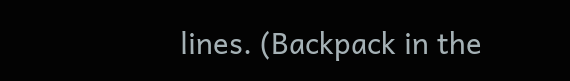lines. (Backpack in the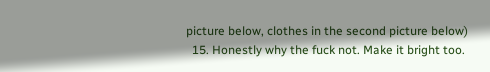picture below, clothes in the second picture below)
  15. Honestly why the fuck not. Make it bright too.